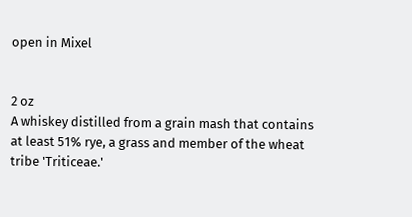open in Mixel


2 oz
A whiskey distilled from a grain mash that contains at least 51% rye, a grass and member of the wheat tribe 'Triticeae.'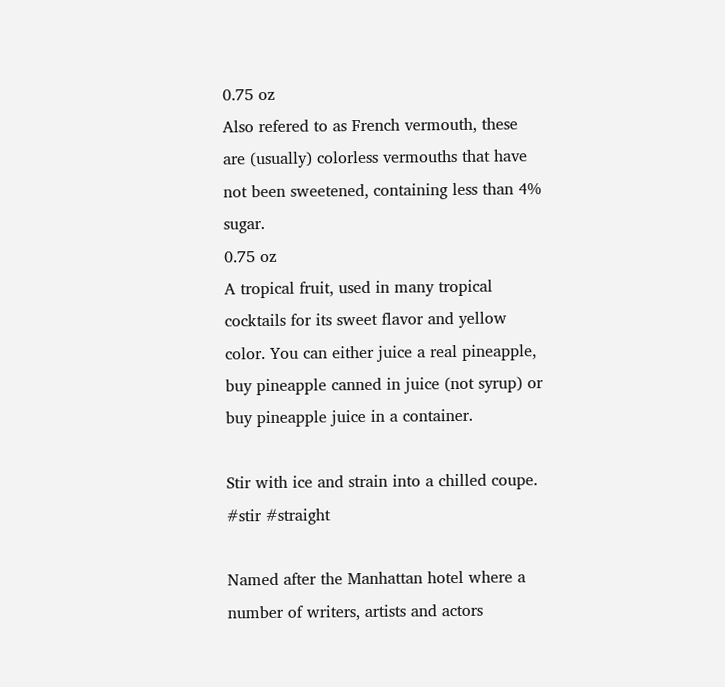0.75 oz
Also refered to as French vermouth, these are (usually) colorless vermouths that have not been sweetened, containing less than 4% sugar.
0.75 oz
A tropical fruit, used in many tropical cocktails for its sweet flavor and yellow color. You can either juice a real pineapple, buy pineapple canned in juice (not syrup) or buy pineapple juice in a container.

Stir with ice and strain into a chilled coupe. #stir #straight

Named after the Manhattan hotel where a number of writers, artists and actors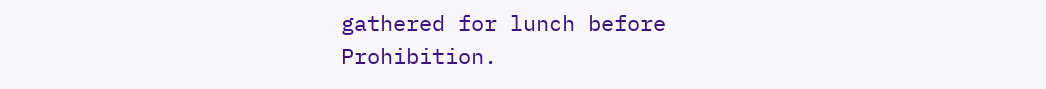gathered for lunch before Prohibition.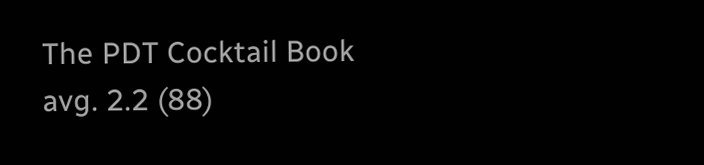The PDT Cocktail Book
avg. 2.2 (88)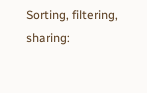Sorting, filtering, sharing: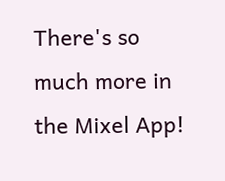There's so much more in the Mixel App!